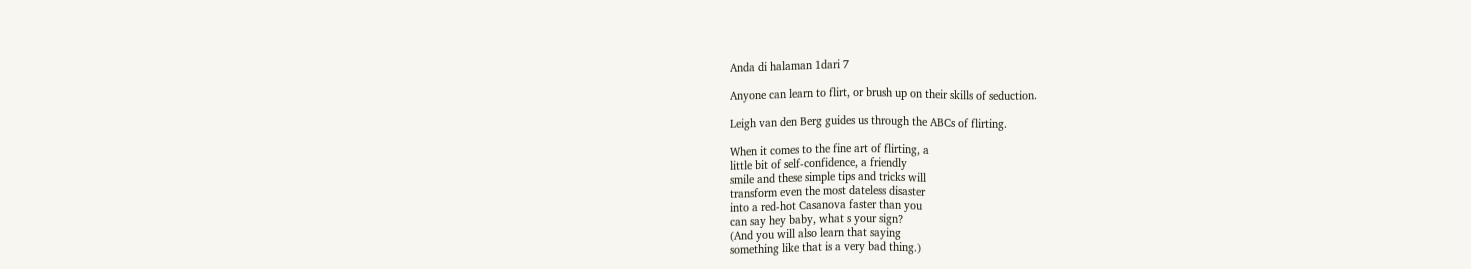Anda di halaman 1dari 7

Anyone can learn to flirt, or brush up on their skills of seduction.

Leigh van den Berg guides us through the ABCs of flirting.

When it comes to the fine art of flirting, a
little bit of self-confidence, a friendly
smile and these simple tips and tricks will
transform even the most dateless disaster
into a red-hot Casanova faster than you
can say hey baby, what s your sign?
(And you will also learn that saying
something like that is a very bad thing.)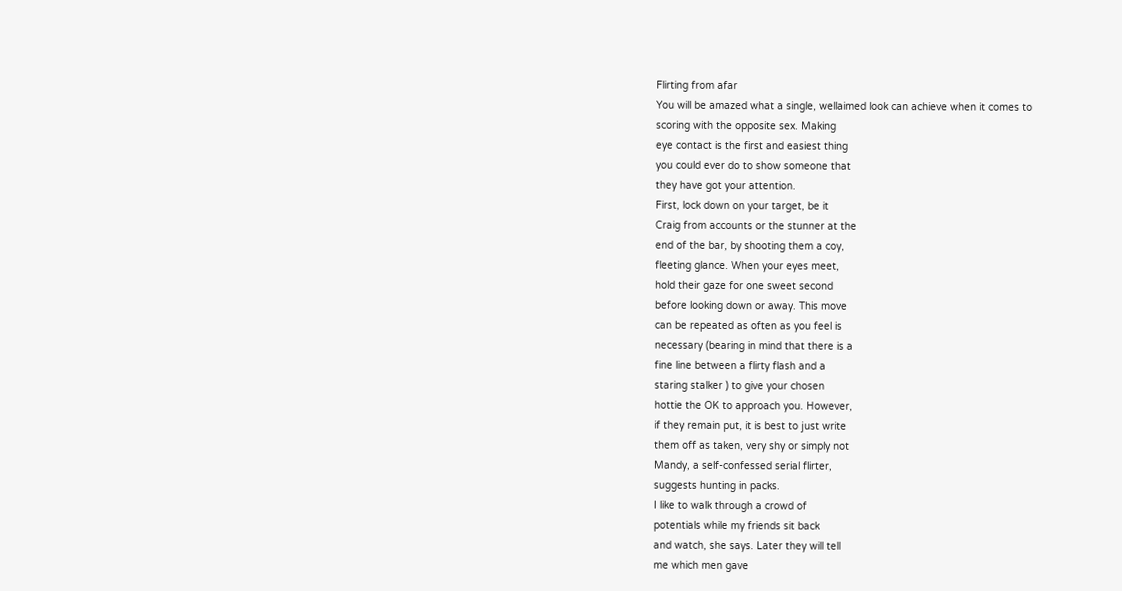Flirting from afar
You will be amazed what a single, wellaimed look can achieve when it comes to
scoring with the opposite sex. Making
eye contact is the first and easiest thing
you could ever do to show someone that
they have got your attention.
First, lock down on your target, be it
Craig from accounts or the stunner at the
end of the bar, by shooting them a coy,
fleeting glance. When your eyes meet,
hold their gaze for one sweet second
before looking down or away. This move
can be repeated as often as you feel is
necessary (bearing in mind that there is a
fine line between a flirty flash and a
staring stalker ) to give your chosen
hottie the OK to approach you. However,
if they remain put, it is best to just write
them off as taken, very shy or simply not
Mandy, a self-confessed serial flirter,
suggests hunting in packs.
I like to walk through a crowd of
potentials while my friends sit back
and watch, she says. Later they will tell
me which men gave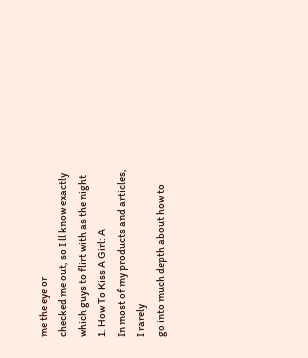me the eye or
checked me out, so I ll know exactly
which guys to flirt with as the night
1. How To Kiss A Girl: A
In most of my products and articles, I rarely
go into much depth about how to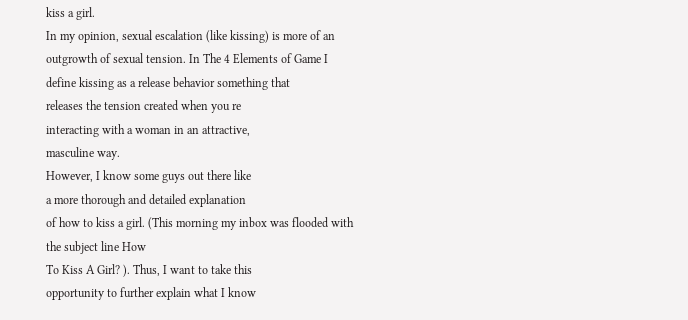kiss a girl.
In my opinion, sexual escalation (like kissing) is more of an outgrowth of sexual tension. In The 4 Elements of Game I define kissing as a release behavior something that
releases the tension created when you re
interacting with a woman in an attractive,
masculine way.
However, I know some guys out there like
a more thorough and detailed explanation
of how to kiss a girl. (This morning my inbox was flooded with the subject line How
To Kiss A Girl? ). Thus, I want to take this
opportunity to further explain what I know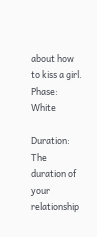about how to kiss a girl.
Phase: White

Duration: The duration of your relationship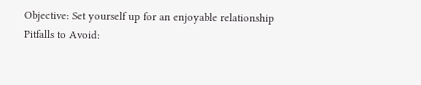Objective: Set yourself up for an enjoyable relationship
Pitfalls to Avoid: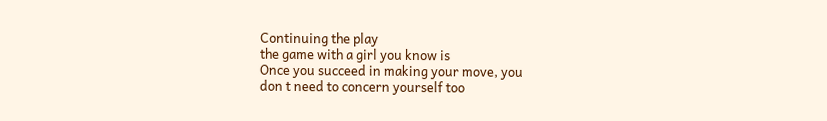Continuing the play
the game with a girl you know is
Once you succeed in making your move, you
don t need to concern yourself too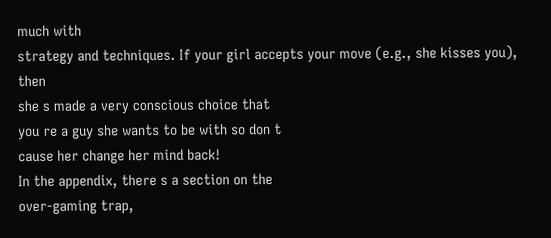much with
strategy and techniques. If your girl accepts your move (e.g., she kisses you), then
she s made a very conscious choice that
you re a guy she wants to be with so don t
cause her change her mind back!
In the appendix, there s a section on the
over-gaming trap,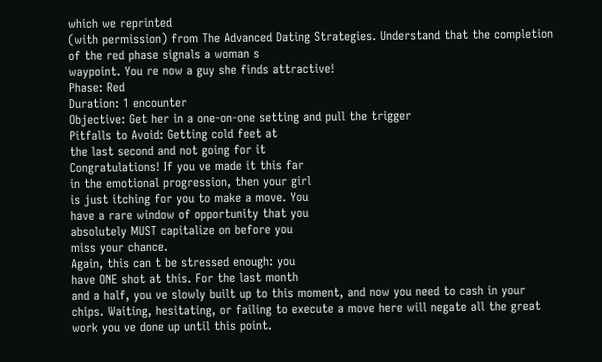which we reprinted
(with permission) from The Advanced Dating Strategies. Understand that the completion of the red phase signals a woman s
waypoint. You re now a guy she finds attractive!
Phase: Red
Duration: 1 encounter
Objective: Get her in a one-on-one setting and pull the trigger
Pitfalls to Avoid: Getting cold feet at
the last second and not going for it
Congratulations! If you ve made it this far
in the emotional progression, then your girl
is just itching for you to make a move. You
have a rare window of opportunity that you
absolutely MUST capitalize on before you
miss your chance.
Again, this can t be stressed enough: you
have ONE shot at this. For the last month
and a half, you ve slowly built up to this moment, and now you need to cash in your
chips. Waiting, hesitating, or failing to execute a move here will negate all the great
work you ve done up until this point.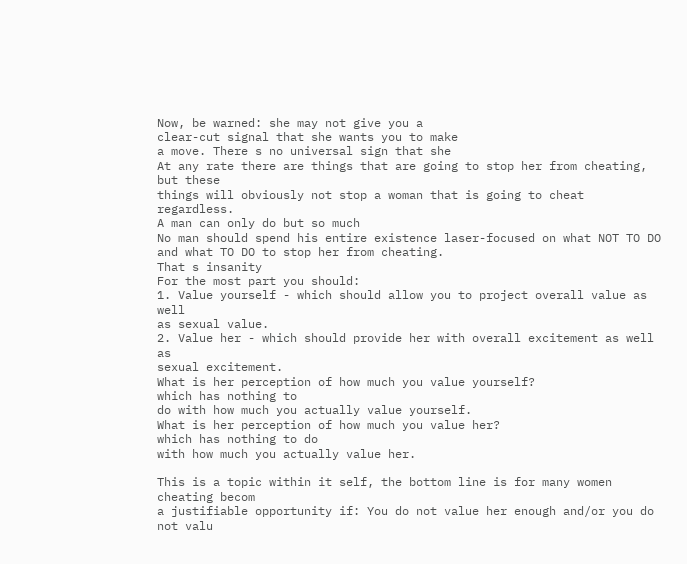Now, be warned: she may not give you a
clear-cut signal that she wants you to make
a move. There s no universal sign that she
At any rate there are things that are going to stop her from cheating, but these
things will obviously not stop a woman that is going to cheat regardless.
A man can only do but so much
No man should spend his entire existence laser-focused on what NOT TO DO
and what TO DO to stop her from cheating.
That s insanity
For the most part you should:
1. Value yourself - which should allow you to project overall value as well
as sexual value.
2. Value her - which should provide her with overall excitement as well as
sexual excitement.
What is her perception of how much you value yourself?
which has nothing to
do with how much you actually value yourself.
What is her perception of how much you value her?
which has nothing to do
with how much you actually value her.

This is a topic within it self, the bottom line is for many women cheating becom
a justifiable opportunity if: You do not value her enough and/or you do not valu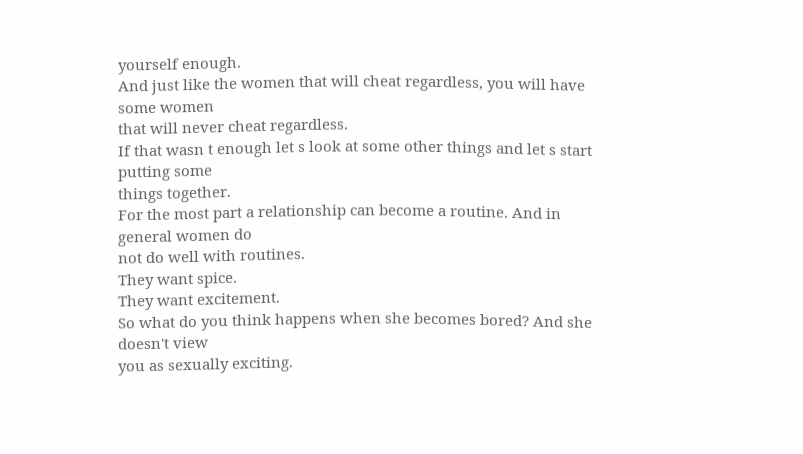yourself enough.
And just like the women that will cheat regardless, you will have some women
that will never cheat regardless.
If that wasn t enough let s look at some other things and let s start putting some
things together.
For the most part a relationship can become a routine. And in general women do
not do well with routines.
They want spice.
They want excitement.
So what do you think happens when she becomes bored? And she doesn't view
you as sexually exciting.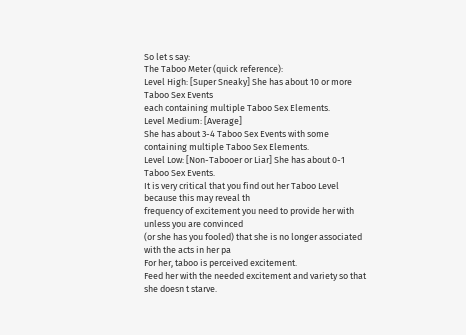So let s say:
The Taboo Meter (quick reference):
Level High: [Super Sneaky] She has about 10 or more Taboo Sex Events
each containing multiple Taboo Sex Elements.
Level Medium: [Average]
She has about 3-4 Taboo Sex Events with some
containing multiple Taboo Sex Elements.
Level Low: [Non-Tabooer or Liar] She has about 0-1 Taboo Sex Events.
It is very critical that you find out her Taboo Level because this may reveal th
frequency of excitement you need to provide her with unless you are convinced
(or she has you fooled) that she is no longer associated with the acts in her pa
For her, taboo is perceived excitement.
Feed her with the needed excitement and variety so that she doesn t starve.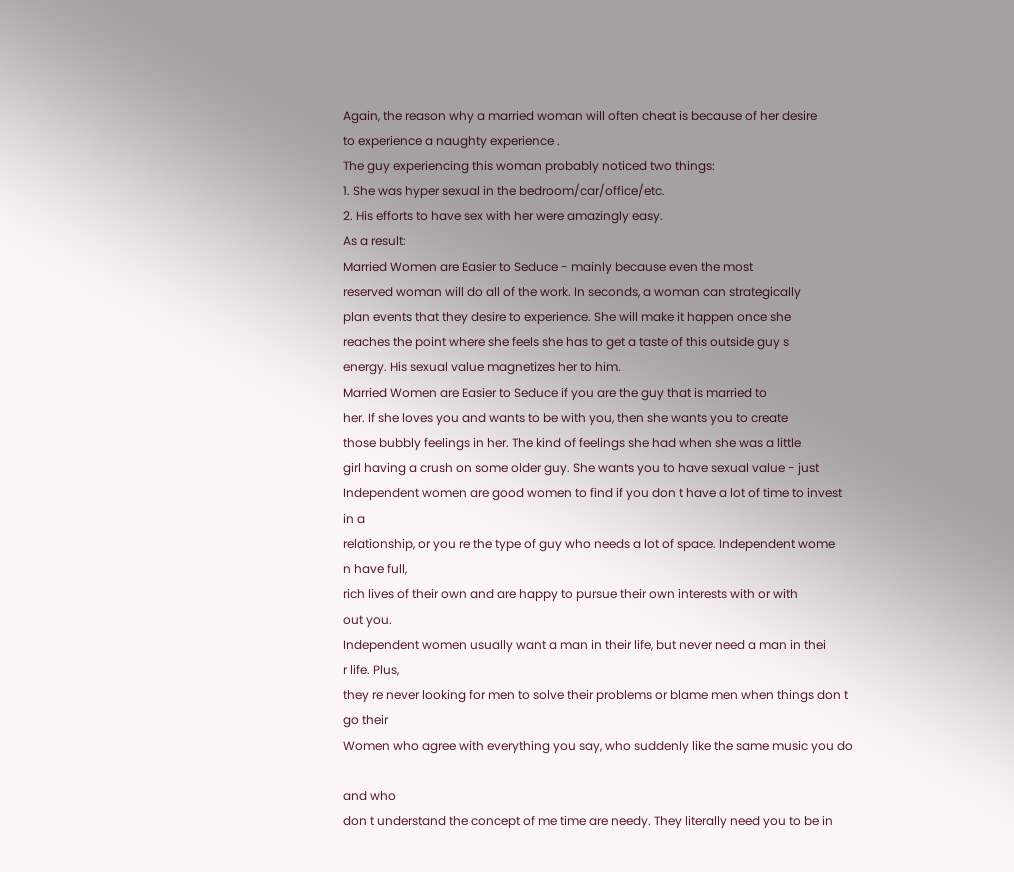Again, the reason why a married woman will often cheat is because of her desire
to experience a naughty experience .
The guy experiencing this woman probably noticed two things:
1. She was hyper sexual in the bedroom/car/office/etc.
2. His efforts to have sex with her were amazingly easy.
As a result:
Married Women are Easier to Seduce - mainly because even the most
reserved woman will do all of the work. In seconds, a woman can strategically
plan events that they desire to experience. She will make it happen once she
reaches the point where she feels she has to get a taste of this outside guy s
energy. His sexual value magnetizes her to him.
Married Women are Easier to Seduce if you are the guy that is married to
her. If she loves you and wants to be with you, then she wants you to create
those bubbly feelings in her. The kind of feelings she had when she was a little
girl having a crush on some older guy. She wants you to have sexual value - just
Independent women are good women to find if you don t have a lot of time to invest
in a
relationship, or you re the type of guy who needs a lot of space. Independent wome
n have full,
rich lives of their own and are happy to pursue their own interests with or with
out you.
Independent women usually want a man in their life, but never need a man in thei
r life. Plus,
they re never looking for men to solve their problems or blame men when things don t
go their
Women who agree with everything you say, who suddenly like the same music you do

and who
don t understand the concept of me time are needy. They literally need you to be in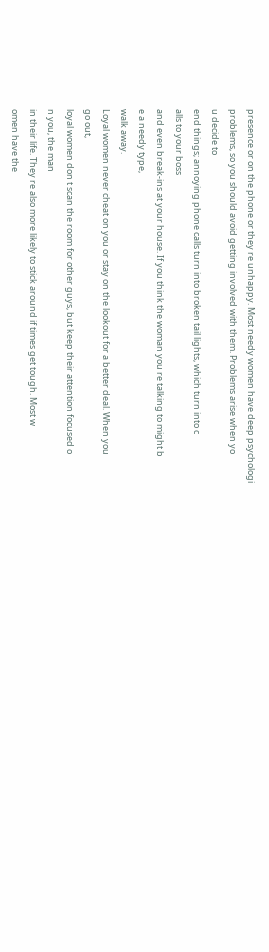presence or on the phone or they re unhappy. Most needy women have deep psychologi
problems, so you should avoid getting involved with them. Problems arise when yo
u decide to
end things; annoying phone calls turn into broken tail lights, which turn into c
alls to your boss
and even break-ins at your house. If you think the woman you re talking to might b
e a needy type,
walk away.
Loyal women never cheat on you or stay on the lookout for a better deal. When you
go out,
loyal women don t scan the room for other guys, but keep their attention focused o
n you, the man
in their life. They re also more likely to stick around if times get tough. Most w
omen have the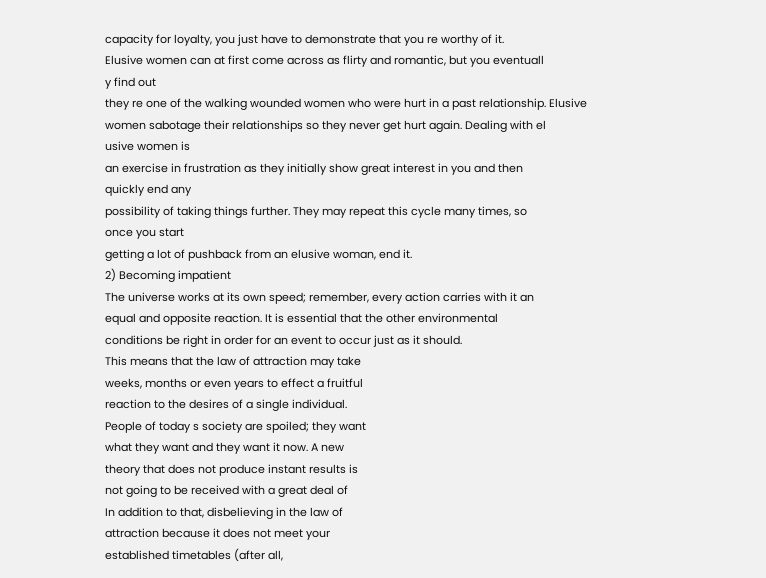capacity for loyalty, you just have to demonstrate that you re worthy of it.
Elusive women can at first come across as flirty and romantic, but you eventuall
y find out
they re one of the walking wounded women who were hurt in a past relationship. Elusive
women sabotage their relationships so they never get hurt again. Dealing with el
usive women is
an exercise in frustration as they initially show great interest in you and then
quickly end any
possibility of taking things further. They may repeat this cycle many times, so
once you start
getting a lot of pushback from an elusive woman, end it.
2) Becoming impatient
The universe works at its own speed; remember, every action carries with it an
equal and opposite reaction. It is essential that the other environmental
conditions be right in order for an event to occur just as it should.
This means that the law of attraction may take
weeks, months or even years to effect a fruitful
reaction to the desires of a single individual.
People of today s society are spoiled; they want
what they want and they want it now. A new
theory that does not produce instant results is
not going to be received with a great deal of
In addition to that, disbelieving in the law of
attraction because it does not meet your
established timetables (after all,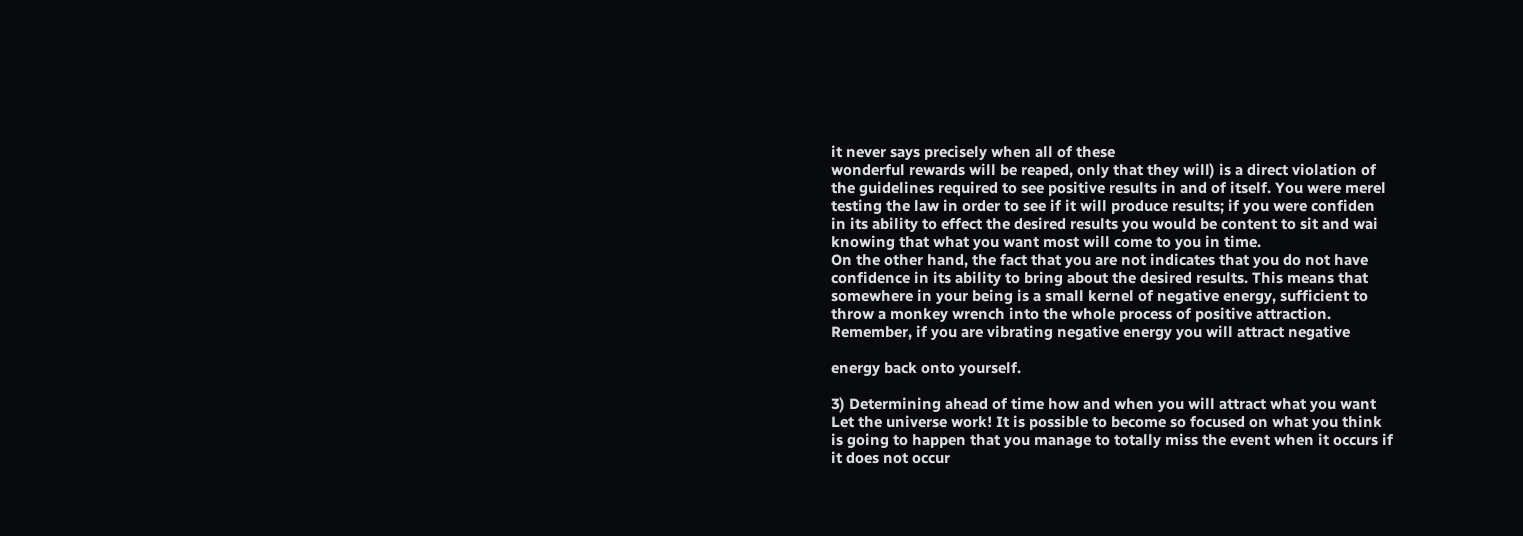it never says precisely when all of these
wonderful rewards will be reaped, only that they will) is a direct violation of
the guidelines required to see positive results in and of itself. You were merel
testing the law in order to see if it will produce results; if you were confiden
in its ability to effect the desired results you would be content to sit and wai
knowing that what you want most will come to you in time.
On the other hand, the fact that you are not indicates that you do not have
confidence in its ability to bring about the desired results. This means that
somewhere in your being is a small kernel of negative energy, sufficient to
throw a monkey wrench into the whole process of positive attraction.
Remember, if you are vibrating negative energy you will attract negative

energy back onto yourself.

3) Determining ahead of time how and when you will attract what you want
Let the universe work! It is possible to become so focused on what you think
is going to happen that you manage to totally miss the event when it occurs if
it does not occur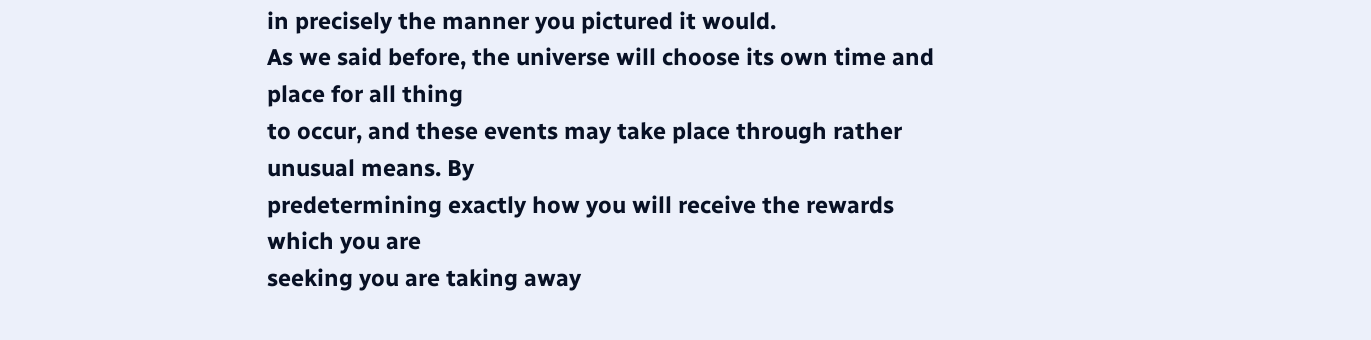in precisely the manner you pictured it would.
As we said before, the universe will choose its own time and place for all thing
to occur, and these events may take place through rather unusual means. By
predetermining exactly how you will receive the rewards which you are
seeking you are taking away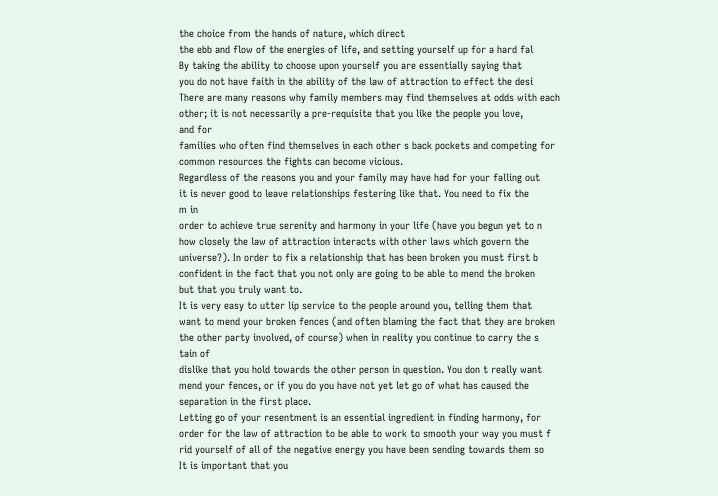the choice from the hands of nature, which direct
the ebb and flow of the energies of life, and setting yourself up for a hard fal
By taking the ability to choose upon yourself you are essentially saying that
you do not have faith in the ability of the law of attraction to effect the desi
There are many reasons why family members may find themselves at odds with each
other; it is not necessarily a pre-requisite that you like the people you love,
and for
families who often find themselves in each other s back pockets and competing for
common resources the fights can become vicious.
Regardless of the reasons you and your family may have had for your falling out
it is never good to leave relationships festering like that. You need to fix the
m in
order to achieve true serenity and harmony in your life (have you begun yet to n
how closely the law of attraction interacts with other laws which govern the
universe?). In order to fix a relationship that has been broken you must first b
confident in the fact that you not only are going to be able to mend the broken
but that you truly want to.
It is very easy to utter lip service to the people around you, telling them that
want to mend your broken fences (and often blaming the fact that they are broken
the other party involved, of course) when in reality you continue to carry the s
tain of
dislike that you hold towards the other person in question. You don t really want
mend your fences, or if you do you have not yet let go of what has caused the
separation in the first place.
Letting go of your resentment is an essential ingredient in finding harmony, for
order for the law of attraction to be able to work to smooth your way you must f
rid yourself of all of the negative energy you have been sending towards them so
It is important that you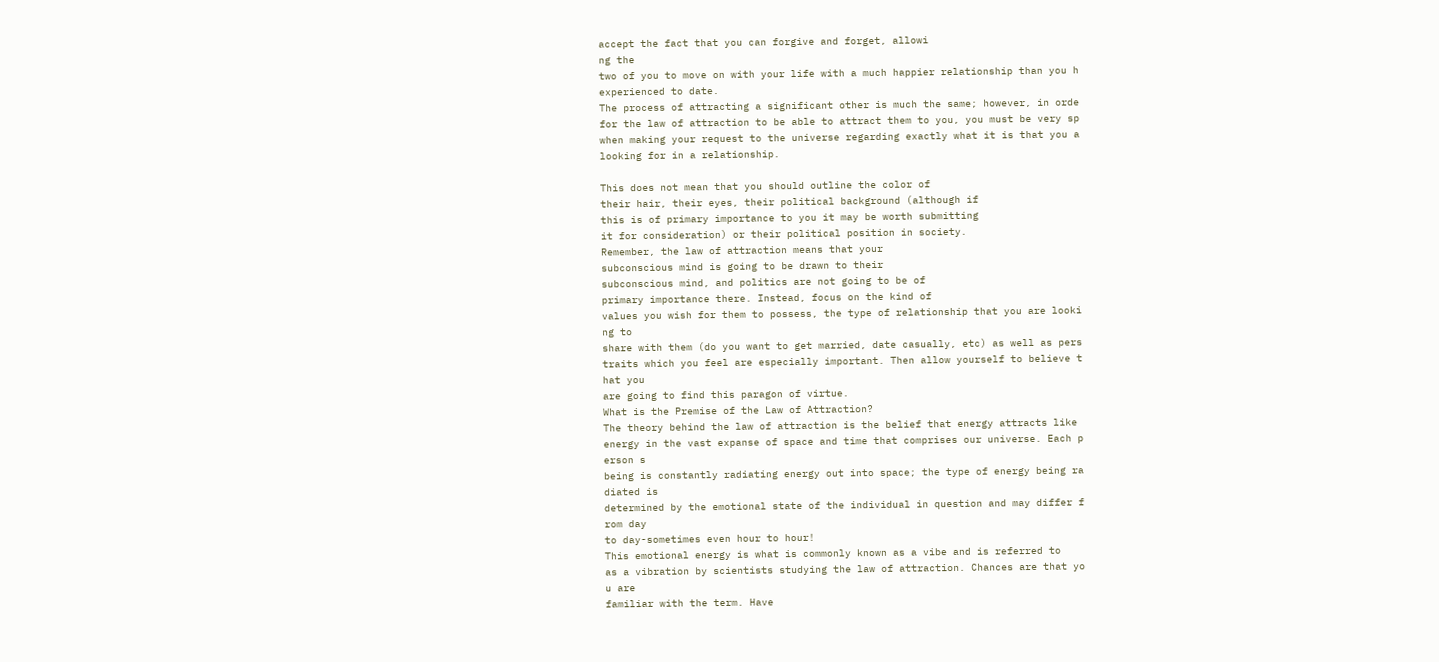accept the fact that you can forgive and forget, allowi
ng the
two of you to move on with your life with a much happier relationship than you h
experienced to date.
The process of attracting a significant other is much the same; however, in orde
for the law of attraction to be able to attract them to you, you must be very sp
when making your request to the universe regarding exactly what it is that you a
looking for in a relationship.

This does not mean that you should outline the color of
their hair, their eyes, their political background (although if
this is of primary importance to you it may be worth submitting
it for consideration) or their political position in society.
Remember, the law of attraction means that your
subconscious mind is going to be drawn to their
subconscious mind, and politics are not going to be of
primary importance there. Instead, focus on the kind of
values you wish for them to possess, the type of relationship that you are looki
ng to
share with them (do you want to get married, date casually, etc) as well as pers
traits which you feel are especially important. Then allow yourself to believe t
hat you
are going to find this paragon of virtue.
What is the Premise of the Law of Attraction?
The theory behind the law of attraction is the belief that energy attracts like
energy in the vast expanse of space and time that comprises our universe. Each p
erson s
being is constantly radiating energy out into space; the type of energy being ra
diated is
determined by the emotional state of the individual in question and may differ f
rom day
to day-sometimes even hour to hour!
This emotional energy is what is commonly known as a vibe and is referred to
as a vibration by scientists studying the law of attraction. Chances are that yo
u are
familiar with the term. Have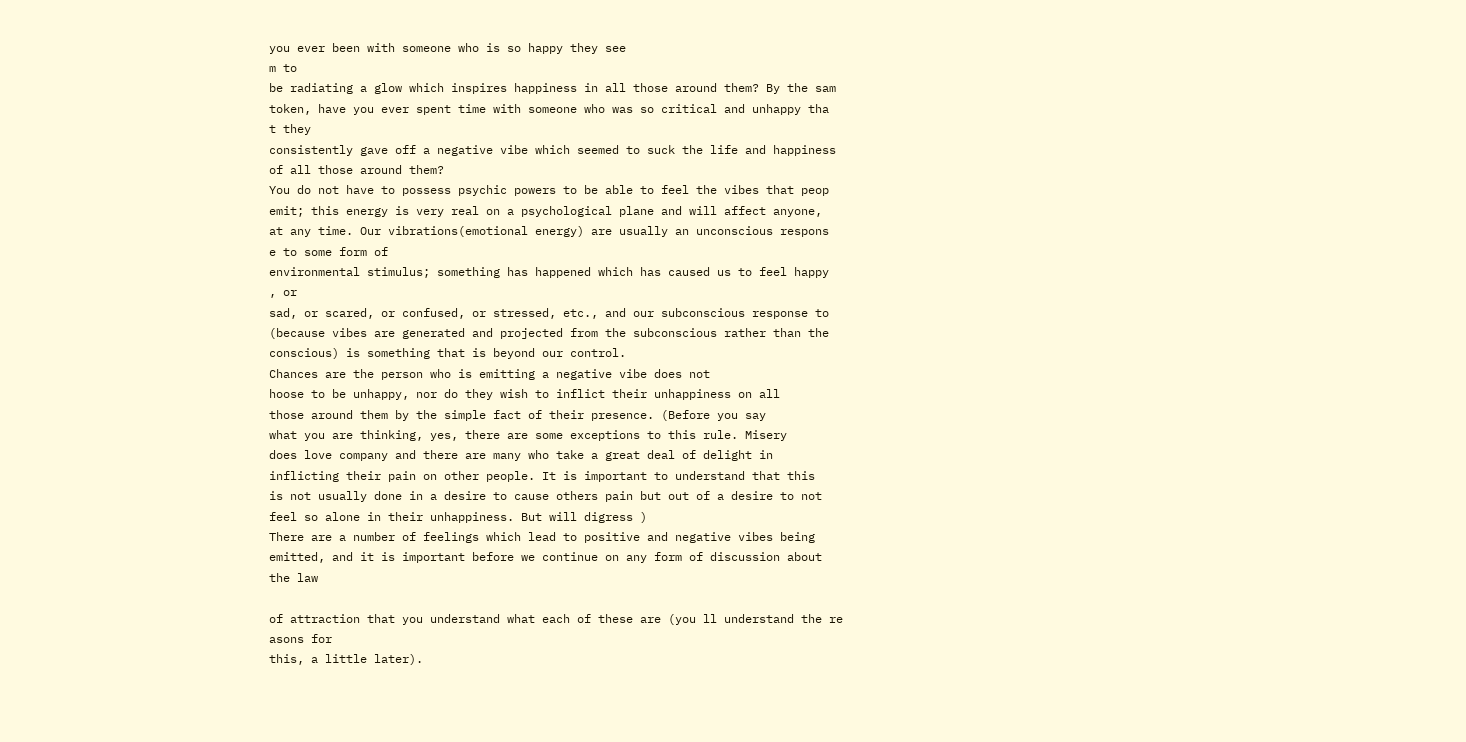you ever been with someone who is so happy they see
m to
be radiating a glow which inspires happiness in all those around them? By the sam
token, have you ever spent time with someone who was so critical and unhappy tha
t they
consistently gave off a negative vibe which seemed to suck the life and happiness
of all those around them?
You do not have to possess psychic powers to be able to feel the vibes that peop
emit; this energy is very real on a psychological plane and will affect anyone,
at any time. Our vibrations(emotional energy) are usually an unconscious respons
e to some form of
environmental stimulus; something has happened which has caused us to feel happy
, or
sad, or scared, or confused, or stressed, etc., and our subconscious response to
(because vibes are generated and projected from the subconscious rather than the
conscious) is something that is beyond our control.
Chances are the person who is emitting a negative vibe does not
hoose to be unhappy, nor do they wish to inflict their unhappiness on all
those around them by the simple fact of their presence. (Before you say
what you are thinking, yes, there are some exceptions to this rule. Misery
does love company and there are many who take a great deal of delight in
inflicting their pain on other people. It is important to understand that this
is not usually done in a desire to cause others pain but out of a desire to not
feel so alone in their unhappiness. But will digress )
There are a number of feelings which lead to positive and negative vibes being
emitted, and it is important before we continue on any form of discussion about
the law

of attraction that you understand what each of these are (you ll understand the re
asons for
this, a little later).